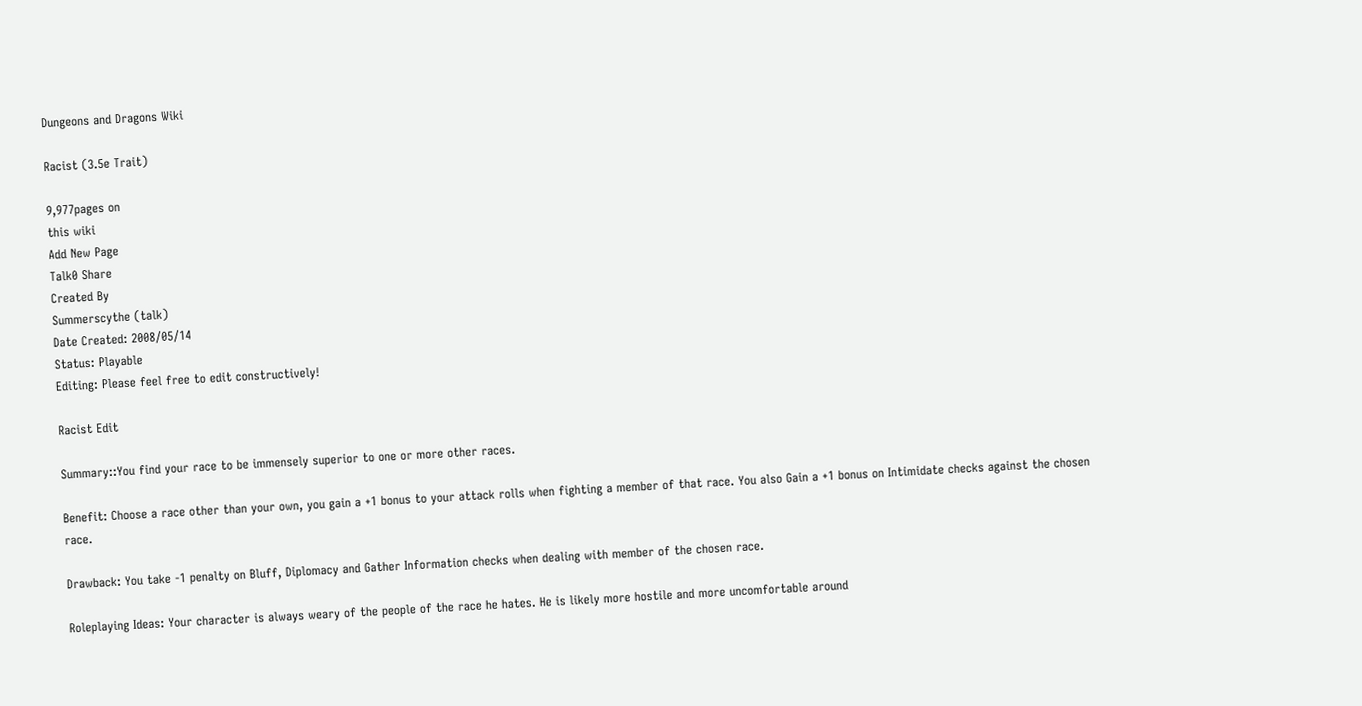Dungeons and Dragons Wiki

Racist (3.5e Trait)

9,977pages on
this wiki
Add New Page
Talk0 Share
Created By
Summerscythe (talk)
Date Created: 2008/05/14
Status: Playable
Editing: Please feel free to edit constructively!

Racist Edit

Summary::You find your race to be immensely superior to one or more other races.

Benefit: Choose a race other than your own, you gain a +1 bonus to your attack rolls when fighting a member of that race. You also Gain a +1 bonus on Intimidate checks against the chosen race.

Drawback: You take -1 penalty on Bluff, Diplomacy and Gather Information checks when dealing with member of the chosen race.

Roleplaying Ideas: Your character is always weary of the people of the race he hates. He is likely more hostile and more uncomfortable around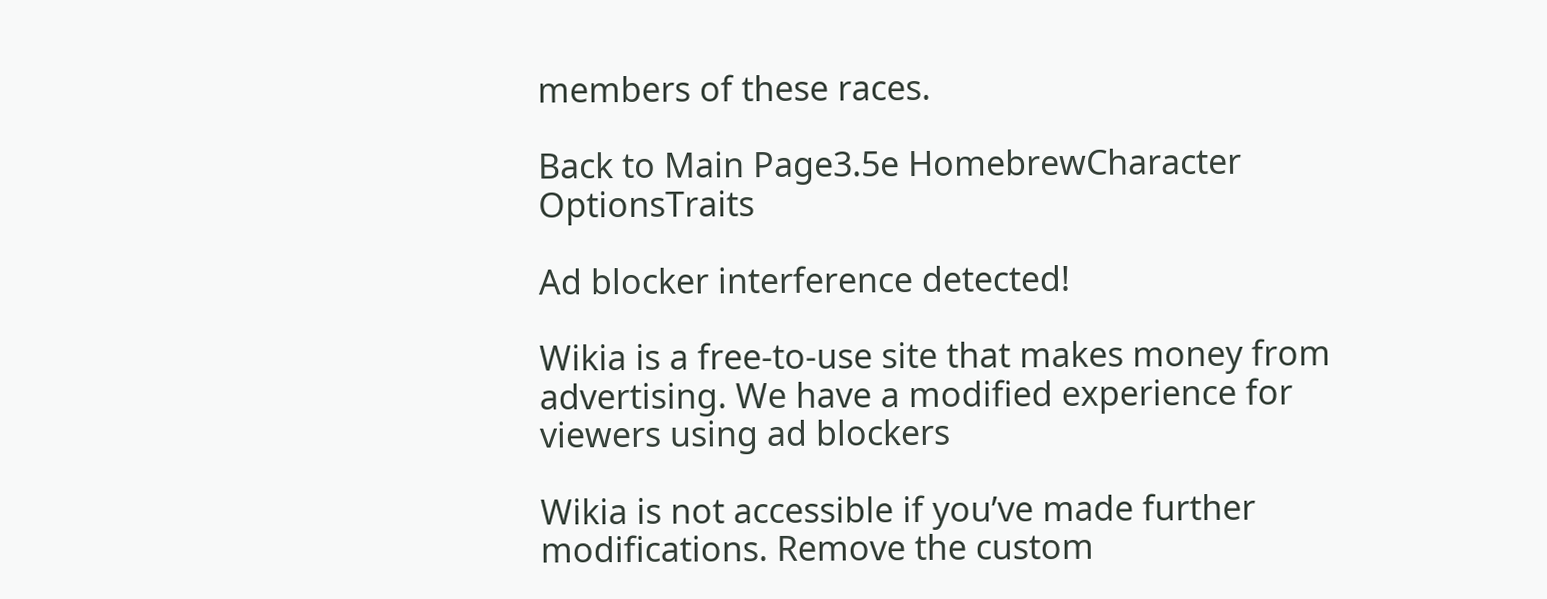members of these races.

Back to Main Page3.5e HomebrewCharacter OptionsTraits

Ad blocker interference detected!

Wikia is a free-to-use site that makes money from advertising. We have a modified experience for viewers using ad blockers

Wikia is not accessible if you’ve made further modifications. Remove the custom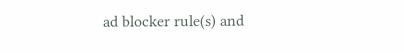ad blocker rule(s) and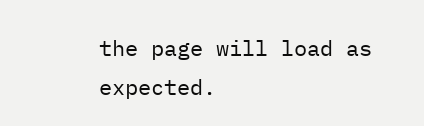the page will load as expected.